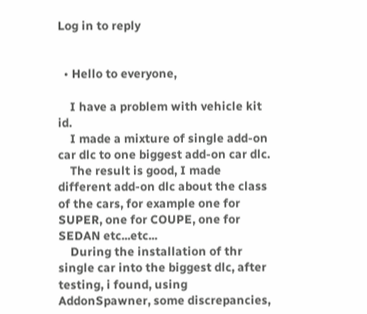Log in to reply


  • Hello to everyone,

    I have a problem with vehicle kit id.
    I made a mixture of single add-on car dlc to one biggest add-on car dlc.
    The result is good, I made different add-on dlc about the class of the cars, for example one for SUPER, one for COUPE, one for SEDAN etc...etc...
    During the installation of thr single car into the biggest dlc, after testing, i found, using AddonSpawner, some discrepancies,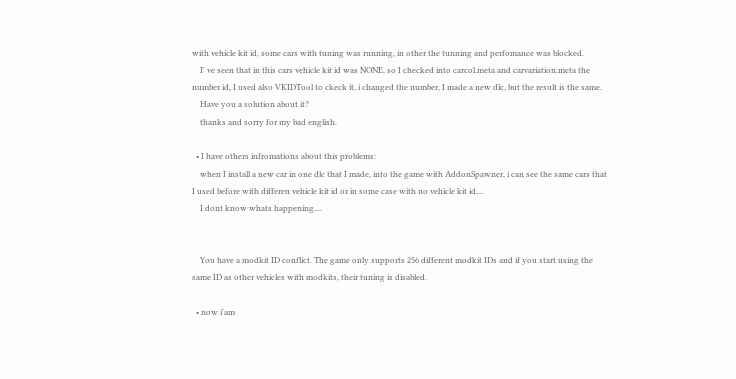with vehicle kit id, some cars with tuning was running, in other the tunning and perfomance was blocked.
    I' ve seen that in this cars vehicle kit id was NONE, so I checked into carcol.meta and carvariation.meta the number id, I used also VKIDTool to ckeck it, i changed the number, I made a new dlc, but the result is the same.
    Have you a solution about it?
    thanks and sorry for my bad english.

  • I have others infromations about this problems:
    when I install a new car in one dlc that I made, into the game with AddonSpawner, i can see the same cars that I used before with differen vehicle kit id or in some case with no vehicle kit id....
    I dont know whats happening....


    You have a modkit ID conflict. The game only supports 256 different modkit IDs and if you start using the same ID as other vehicles with modkits, their tuning is disabled.

  • now i'am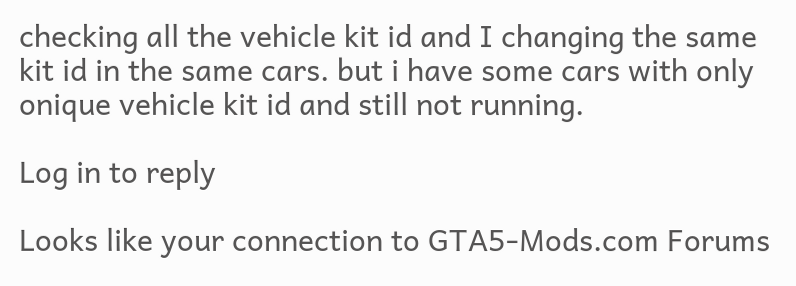checking all the vehicle kit id and I changing the same kit id in the same cars. but i have some cars with only onique vehicle kit id and still not running.

Log in to reply

Looks like your connection to GTA5-Mods.com Forums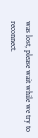was lost, please wait while we try to reconnect.